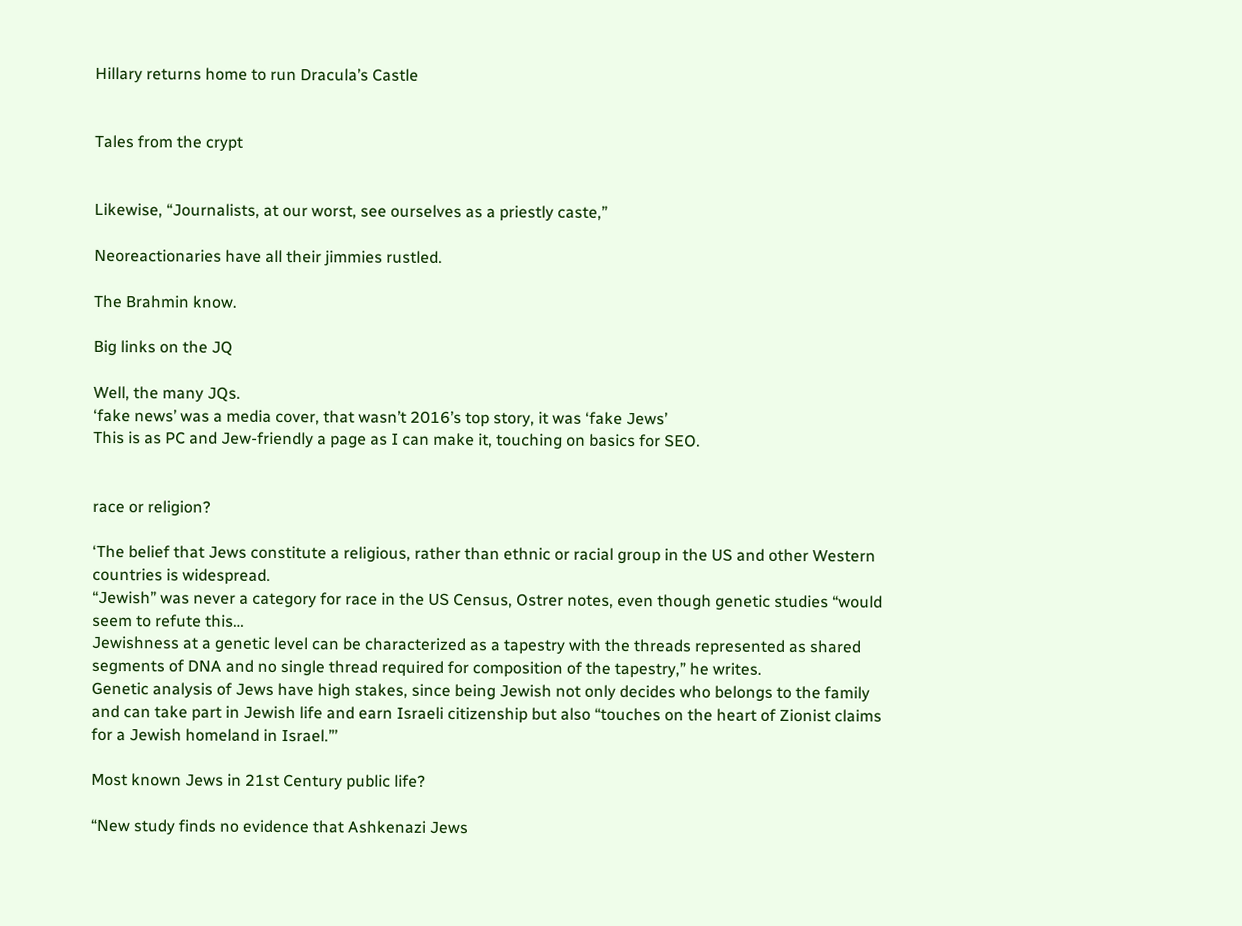Hillary returns home to run Dracula’s Castle


Tales from the crypt


Likewise, “Journalists, at our worst, see ourselves as a priestly caste,”

Neoreactionaries have all their jimmies rustled.

The Brahmin know.

Big links on the JQ

Well, the many JQs.
‘fake news’ was a media cover, that wasn’t 2016’s top story, it was ‘fake Jews’
This is as PC and Jew-friendly a page as I can make it, touching on basics for SEO.


race or religion?

‘The belief that Jews constitute a religious, rather than ethnic or racial group in the US and other Western countries is widespread.
“Jewish” was never a category for race in the US Census, Ostrer notes, even though genetic studies “would seem to refute this…
Jewishness at a genetic level can be characterized as a tapestry with the threads represented as shared segments of DNA and no single thread required for composition of the tapestry,” he writes.
Genetic analysis of Jews have high stakes, since being Jewish not only decides who belongs to the family and can take part in Jewish life and earn Israeli citizenship but also “touches on the heart of Zionist claims for a Jewish homeland in Israel.”’

Most known Jews in 21st Century public life?

“New study finds no evidence that Ashkenazi Jews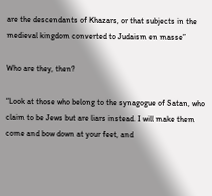are the descendants of Khazars, or that subjects in the medieval kingdom converted to Judaism en masse”

Who are they, then?

“Look at those who belong to the synagogue of Satan, who claim to be Jews but are liars instead. I will make them come and bow down at your feet, and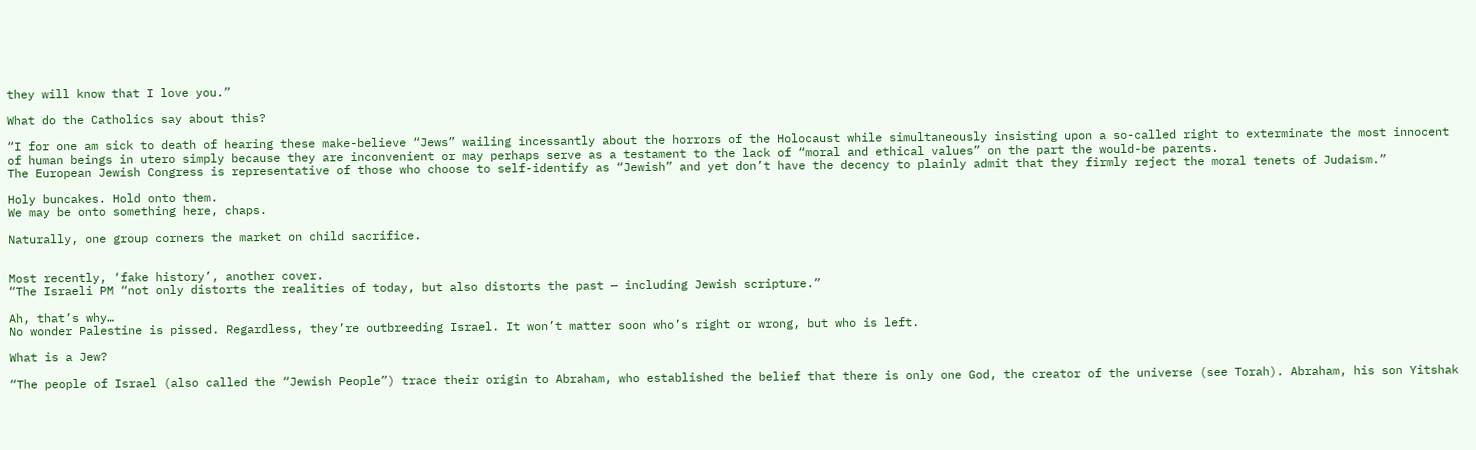they will know that I love you.”

What do the Catholics say about this?

“I for one am sick to death of hearing these make-believe “Jews” wailing incessantly about the horrors of the Holocaust while simultaneously insisting upon a so-called right to exterminate the most innocent of human beings in utero simply because they are inconvenient or may perhaps serve as a testament to the lack of “moral and ethical values” on the part the would-be parents.
The European Jewish Congress is representative of those who choose to self-identify as “Jewish” and yet don’t have the decency to plainly admit that they firmly reject the moral tenets of Judaism.”

Holy buncakes. Hold onto them.
We may be onto something here, chaps.

Naturally, one group corners the market on child sacrifice.


Most recently, ‘fake history’, another cover.
“The Israeli PM “not only distorts the realities of today, but also distorts the past — including Jewish scripture.”

Ah, that’s why…
No wonder Palestine is pissed. Regardless, they’re outbreeding Israel. It won’t matter soon who’s right or wrong, but who is left.

What is a Jew?

“The people of Israel (also called the “Jewish People”) trace their origin to Abraham, who established the belief that there is only one God, the creator of the universe (see Torah). Abraham, his son Yitshak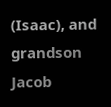(Isaac), and grandson Jacob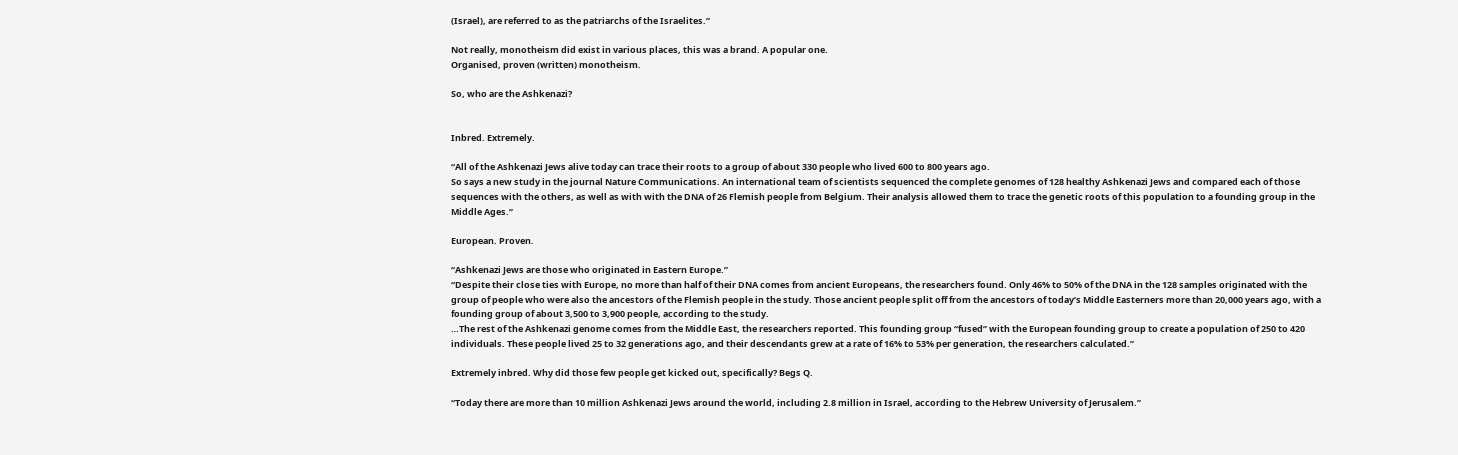(Israel), are referred to as the patriarchs of the Israelites.”

Not really, monotheism did exist in various places, this was a brand. A popular one.
Organised, proven (written) monotheism.

So, who are the Ashkenazi?


Inbred. Extremely.

“All of the Ashkenazi Jews alive today can trace their roots to a group of about 330 people who lived 600 to 800 years ago.
So says a new study in the journal Nature Communications. An international team of scientists sequenced the complete genomes of 128 healthy Ashkenazi Jews and compared each of those sequences with the others, as well as with with the DNA of 26 Flemish people from Belgium. Their analysis allowed them to trace the genetic roots of this population to a founding group in the Middle Ages.”

European. Proven.

“Ashkenazi Jews are those who originated in Eastern Europe.”
“Despite their close ties with Europe, no more than half of their DNA comes from ancient Europeans, the researchers found. Only 46% to 50% of the DNA in the 128 samples originated with the group of people who were also the ancestors of the Flemish people in the study. Those ancient people split off from the ancestors of today’s Middle Easterners more than 20,000 years ago, with a founding group of about 3,500 to 3,900 people, according to the study.
…The rest of the Ashkenazi genome comes from the Middle East, the researchers reported. This founding group “fused” with the European founding group to create a population of 250 to 420 individuals. These people lived 25 to 32 generations ago, and their descendants grew at a rate of 16% to 53% per generation, the researchers calculated.”

Extremely inbred. Why did those few people get kicked out, specifically? Begs Q.

“Today there are more than 10 million Ashkenazi Jews around the world, including 2.8 million in Israel, according to the Hebrew University of Jerusalem.”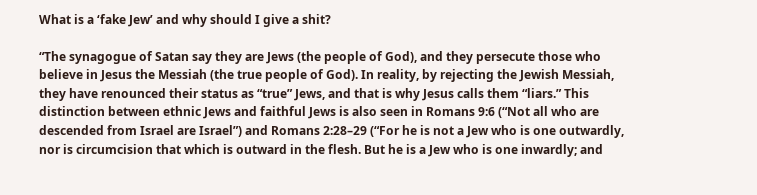What is a ‘fake Jew’ and why should I give a shit?

“The synagogue of Satan say they are Jews (the people of God), and they persecute those who believe in Jesus the Messiah (the true people of God). In reality, by rejecting the Jewish Messiah, they have renounced their status as “true” Jews, and that is why Jesus calls them “liars.” This distinction between ethnic Jews and faithful Jews is also seen in Romans 9:6 (“Not all who are descended from Israel are Israel”) and Romans 2:28–29 (“For he is not a Jew who is one outwardly, nor is circumcision that which is outward in the flesh. But he is a Jew who is one inwardly; and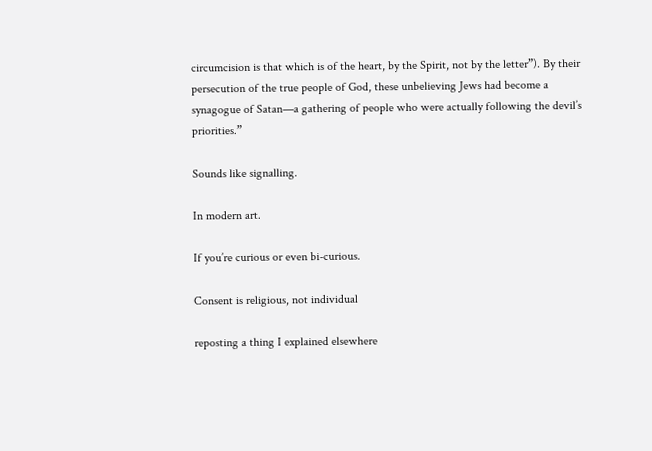circumcision is that which is of the heart, by the Spirit, not by the letter”). By their persecution of the true people of God, these unbelieving Jews had become a synagogue of Satan—a gathering of people who were actually following the devil’s priorities.”

Sounds like signalling.

In modern art.

If you’re curious or even bi-curious.

Consent is religious, not individual

reposting a thing I explained elsewhere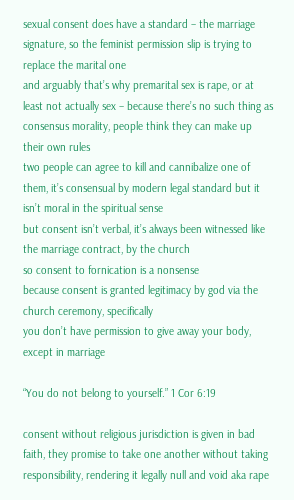sexual consent does have a standard – the marriage signature, so the feminist permission slip is trying to replace the marital one
and arguably that’s why premarital sex is rape, or at least not actually sex – because there’s no such thing as consensus morality, people think they can make up their own rules
two people can agree to kill and cannibalize one of them, it’s consensual by modern legal standard but it isn’t moral in the spiritual sense
but consent isn’t verbal, it’s always been witnessed like the marriage contract, by the church
so consent to fornication is a nonsense
because consent is granted legitimacy by god via the church ceremony, specifically
you don’t have permission to give away your body, except in marriage

“You do not belong to yourself.” 1 Cor 6:19

consent without religious jurisdiction is given in bad faith, they promise to take one another without taking responsibility, rendering it legally null and void aka rape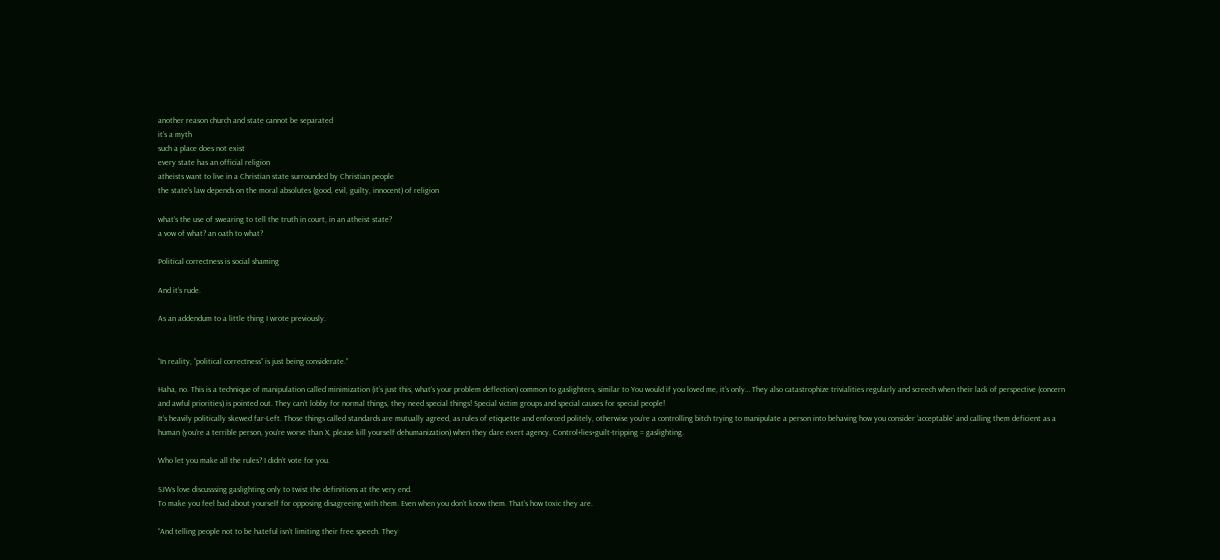another reason church and state cannot be separated
it’s a myth
such a place does not exist
every state has an official religion
atheists want to live in a Christian state surrounded by Christian people
the state’s law depends on the moral absolutes (good, evil, guilty, innocent) of religion

what’s the use of swearing to tell the truth in court, in an atheist state?
a vow of what? an oath to what?

Political correctness is social shaming

And it’s rude.

As an addendum to a little thing I wrote previously.


“In reality, “political correctness” is just being considerate.”

Haha, no. This is a technique of manipulation called minimization (it’s just this, what’s your problem deflection) common to gaslighters, similar to You would if you loved me, it’s only… They also catastrophize trivialities regularly and screech when their lack of perspective (concern and awful priorities) is pointed out. They can’t lobby for normal things, they need special things! Special victim groups and special causes for special people!
It’s heavily politically skewed far-Left. Those things called standards are mutually agreed, as rules of etiquette and enforced politely, otherwise you’re a controlling bitch trying to manipulate a person into behaving how you consider ‘acceptable’ and calling them deficient as a human (you’re a terrible person, you’re worse than X, please kill yourself dehumanization) when they dare exert agency. Control+lies+guilt-tripping = gaslighting.

Who let you make all the rules? I didn’t vote for you.

SJWs love discusssing gaslighting only to twist the definitions at the very end.
To make you feel bad about yourself for opposing disagreeing with them. Even when you don’t know them. That’s how toxic they are.

“And telling people not to be hateful isn’t limiting their free speech. They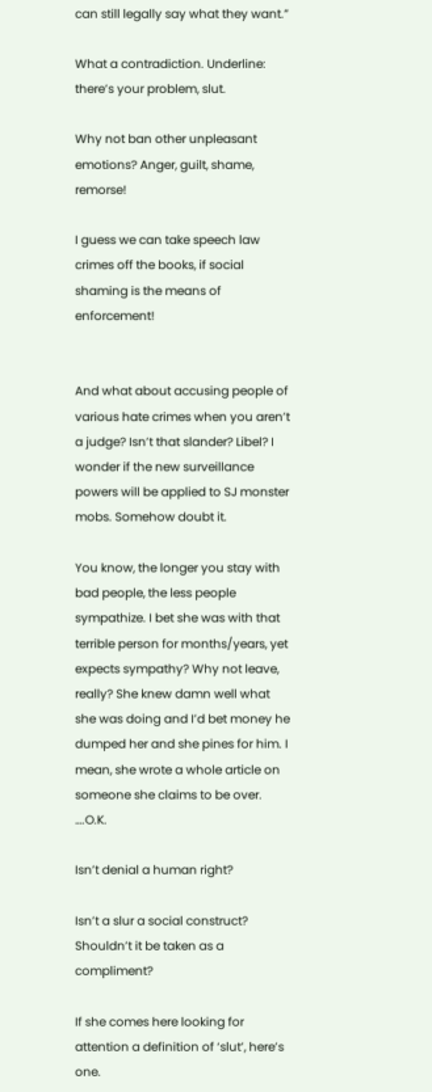can still legally say what they want.”

What a contradiction. Underline: there’s your problem, slut.

Why not ban other unpleasant emotions? Anger, guilt, shame, remorse!

I guess we can take speech law crimes off the books, if social shaming is the means of enforcement!


And what about accusing people of various hate crimes when you aren’t a judge? Isn’t that slander? Libel? I wonder if the new surveillance powers will be applied to SJ monster mobs. Somehow doubt it.

You know, the longer you stay with bad people, the less people sympathize. I bet she was with that terrible person for months/years, yet expects sympathy? Why not leave, really? She knew damn well what she was doing and I’d bet money he dumped her and she pines for him. I mean, she wrote a whole article on someone she claims to be over. ….O.K.

Isn’t denial a human right?

Isn’t a slur a social construct? Shouldn’t it be taken as a compliment?

If she comes here looking for attention a definition of ‘slut’, here’s one.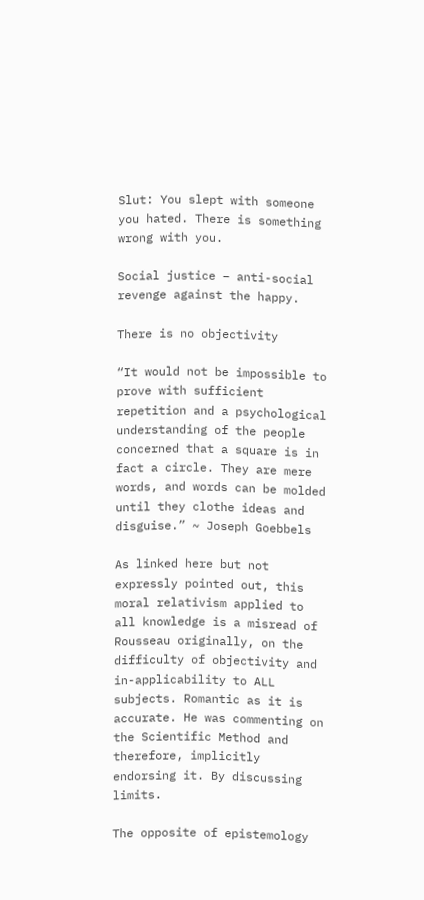Slut: You slept with someone you hated. There is something wrong with you.

Social justice – anti-social revenge against the happy.

There is no objectivity

“It would not be impossible to prove with sufficient repetition and a psychological understanding of the people concerned that a square is in fact a circle. They are mere words, and words can be molded until they clothe ideas and disguise.” ~ Joseph Goebbels

As linked here but not expressly pointed out, this moral relativism applied to all knowledge is a misread of Rousseau originally, on the difficulty of objectivity and in-applicability to ALL subjects. Romantic as it is accurate. He was commenting on the Scientific Method and therefore, implicitly endorsing it. By discussing limits.

The opposite of epistemology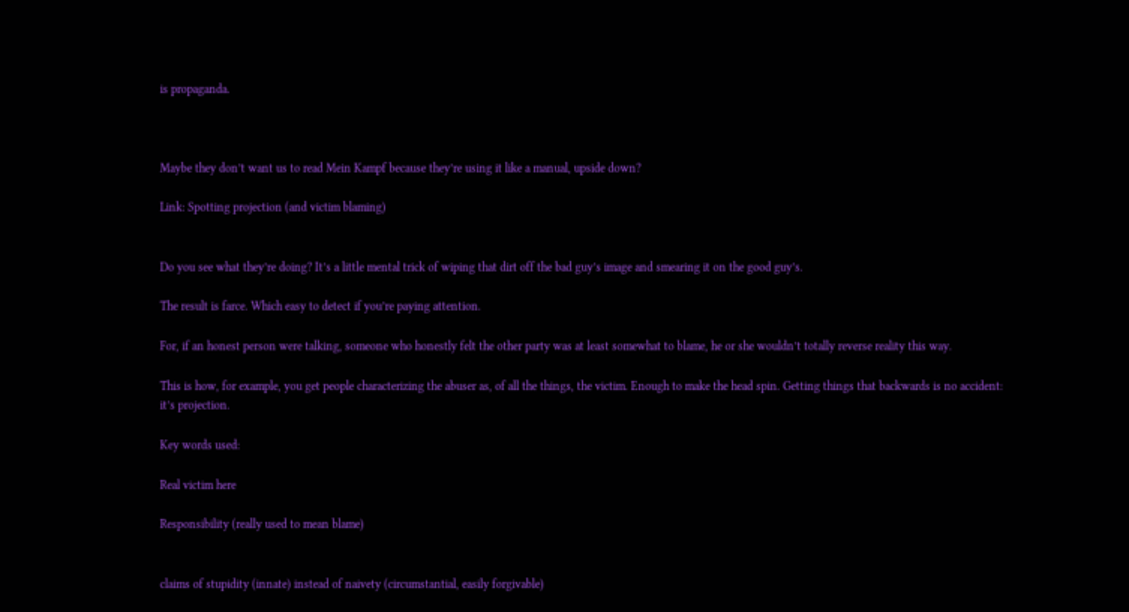is propaganda.



Maybe they don’t want us to read Mein Kampf because they’re using it like a manual, upside down?

Link: Spotting projection (and victim blaming)


Do you see what they’re doing? It’s a little mental trick of wiping that dirt off the bad guy’s image and smearing it on the good guy’s.

The result is farce. Which easy to detect if you’re paying attention.

For, if an honest person were talking, someone who honestly felt the other party was at least somewhat to blame, he or she wouldn’t totally reverse reality this way.

This is how, for example, you get people characterizing the abuser as, of all the things, the victim. Enough to make the head spin. Getting things that backwards is no accident: it’s projection.

Key words used:

Real victim here

Responsibility (really used to mean blame)


claims of stupidity (innate) instead of naivety (circumstantial, easily forgivable)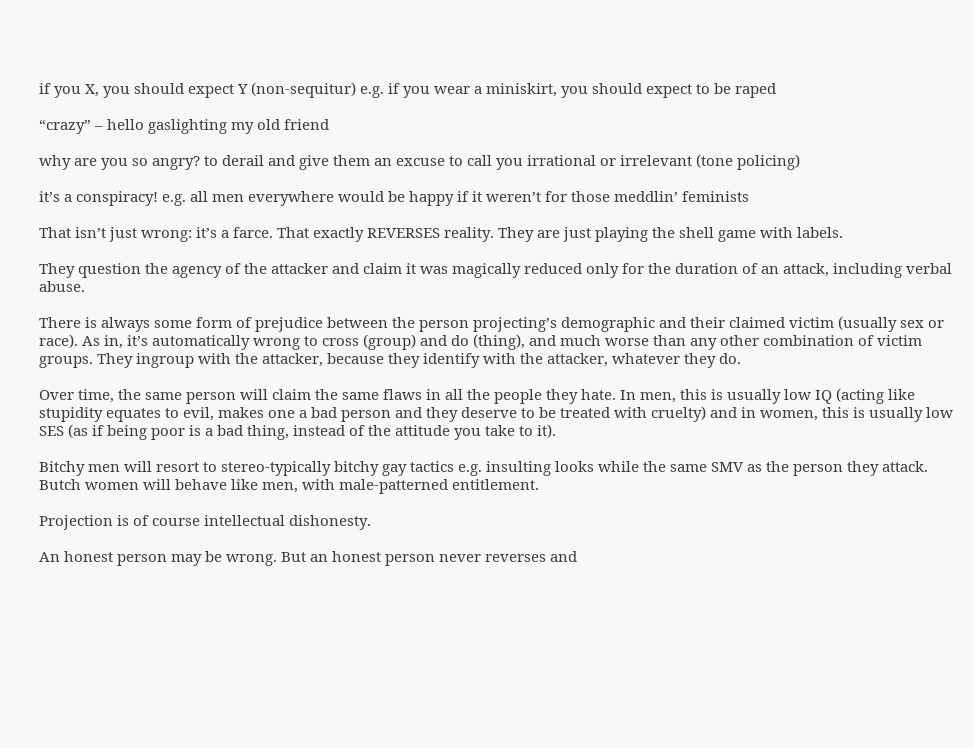if you X, you should expect Y (non-sequitur) e.g. if you wear a miniskirt, you should expect to be raped

“crazy” – hello gaslighting my old friend

why are you so angry? to derail and give them an excuse to call you irrational or irrelevant (tone policing)

it’s a conspiracy! e.g. all men everywhere would be happy if it weren’t for those meddlin’ feminists

That isn’t just wrong: it’s a farce. That exactly REVERSES reality. They are just playing the shell game with labels.

They question the agency of the attacker and claim it was magically reduced only for the duration of an attack, including verbal abuse.

There is always some form of prejudice between the person projecting’s demographic and their claimed victim (usually sex or race). As in, it’s automatically wrong to cross (group) and do (thing), and much worse than any other combination of victim groups. They ingroup with the attacker, because they identify with the attacker, whatever they do.

Over time, the same person will claim the same flaws in all the people they hate. In men, this is usually low IQ (acting like stupidity equates to evil, makes one a bad person and they deserve to be treated with cruelty) and in women, this is usually low SES (as if being poor is a bad thing, instead of the attitude you take to it).

Bitchy men will resort to stereo-typically bitchy gay tactics e.g. insulting looks while the same SMV as the person they attack. Butch women will behave like men, with male-patterned entitlement.

Projection is of course intellectual dishonesty.

An honest person may be wrong. But an honest person never reverses and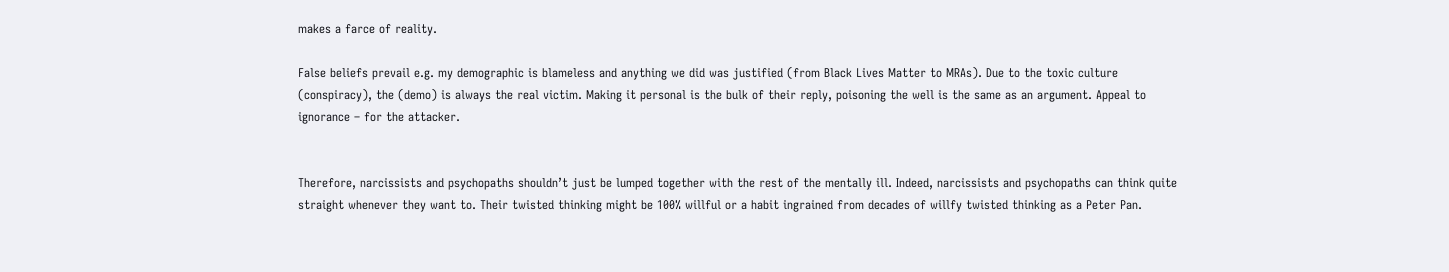makes a farce of reality.

False beliefs prevail e.g. my demographic is blameless and anything we did was justified (from Black Lives Matter to MRAs). Due to the toxic culture (conspiracy), the (demo) is always the real victim. Making it personal is the bulk of their reply, poisoning the well is the same as an argument. Appeal to ignorance – for the attacker.


Therefore, narcissists and psychopaths shouldn’t just be lumped together with the rest of the mentally ill. Indeed, narcissists and psychopaths can think quite straight whenever they want to. Their twisted thinking might be 100% willful or a habit ingrained from decades of willfy twisted thinking as a Peter Pan.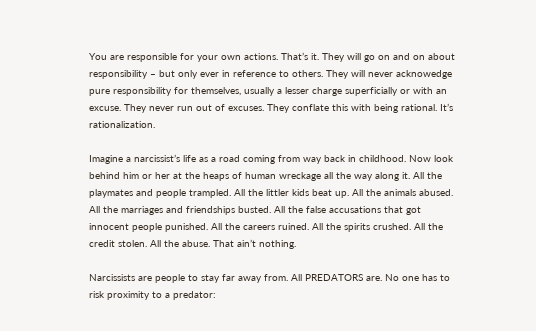You are responsible for your own actions. That’s it. They will go on and on about responsibility – but only ever in reference to others. They will never acknowedge pure responsibility for themselves, usually a lesser charge superficially or with an excuse. They never run out of excuses. They conflate this with being rational. It’s rationalization.

Imagine a narcissist’s life as a road coming from way back in childhood. Now look behind him or her at the heaps of human wreckage all the way along it. All the playmates and people trampled. All the littler kids beat up. All the animals abused. All the marriages and friendships busted. All the false accusations that got innocent people punished. All the careers ruined. All the spirits crushed. All the credit stolen. All the abuse. That ain’t nothing.

Narcissists are people to stay far away from. All PREDATORS are. No one has to risk proximity to a predator: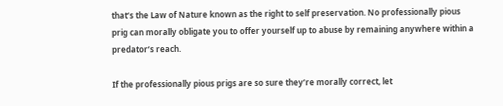that’s the Law of Nature known as the right to self preservation. No professionally pious prig can morally obligate you to offer yourself up to abuse by remaining anywhere within a predator’s reach.

If the professionally pious prigs are so sure they’re morally correct, let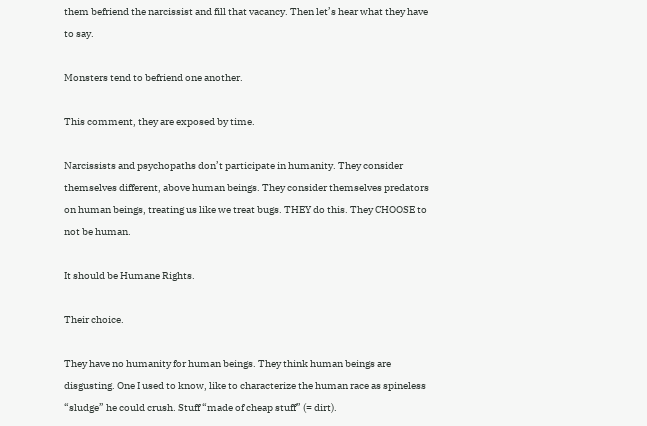them befriend the narcissist and fill that vacancy. Then let’s hear what they have to say.

Monsters tend to befriend one another.

This comment, they are exposed by time.

Narcissists and psychopaths don’t participate in humanity. They consider themselves different, above human beings. They consider themselves predators on human beings, treating us like we treat bugs. THEY do this. They CHOOSE to not be human.

It should be Humane Rights.

Their choice.

They have no humanity for human beings. They think human beings are disgusting. One I used to know, like to characterize the human race as spineless “sludge” he could crush. Stuff “made of cheap stuff” (= dirt).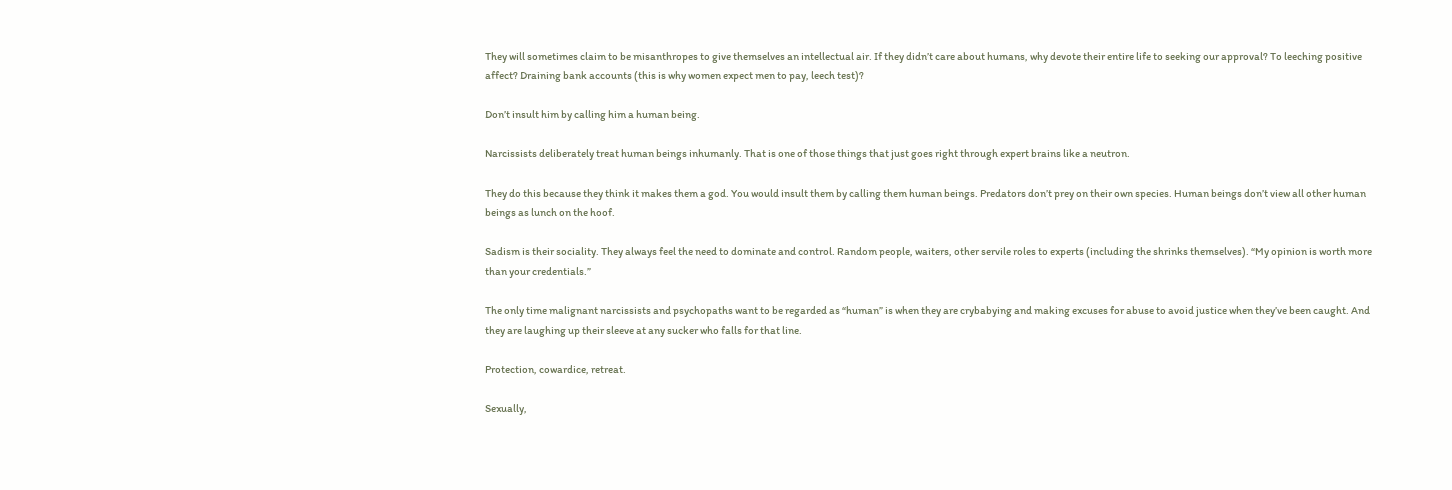They will sometimes claim to be misanthropes to give themselves an intellectual air. If they didn’t care about humans, why devote their entire life to seeking our approval? To leeching positive affect? Draining bank accounts (this is why women expect men to pay, leech test)?

Don’t insult him by calling him a human being.

Narcissists deliberately treat human beings inhumanly. That is one of those things that just goes right through expert brains like a neutron.

They do this because they think it makes them a god. You would insult them by calling them human beings. Predators don’t prey on their own species. Human beings don’t view all other human beings as lunch on the hoof.

Sadism is their sociality. They always feel the need to dominate and control. Random people, waiters, other servile roles to experts (including the shrinks themselves). “My opinion is worth more than your credentials.”

The only time malignant narcissists and psychopaths want to be regarded as “human” is when they are crybabying and making excuses for abuse to avoid justice when they’ve been caught. And they are laughing up their sleeve at any sucker who falls for that line.

Protection, cowardice, retreat.

Sexually,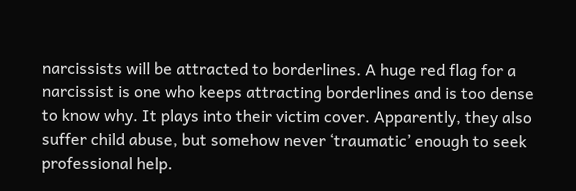narcissists will be attracted to borderlines. A huge red flag for a narcissist is one who keeps attracting borderlines and is too dense to know why. It plays into their victim cover. Apparently, they also suffer child abuse, but somehow never ‘traumatic’ enough to seek professional help.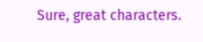Sure, great characters.